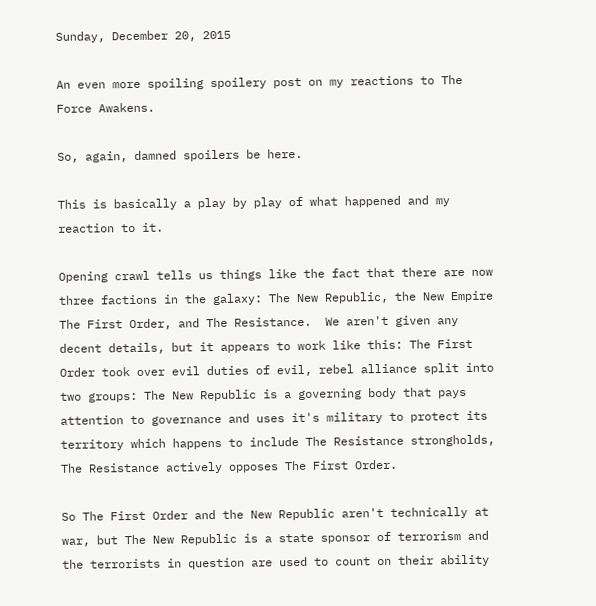Sunday, December 20, 2015

An even more spoiling spoilery post on my reactions to The Force Awakens.

So, again, damned spoilers be here.

This is basically a play by play of what happened and my reaction to it.

Opening crawl tells us things like the fact that there are now three factions in the galaxy: The New Republic, the New Empire The First Order, and The Resistance.  We aren't given any decent details, but it appears to work like this: The First Order took over evil duties of evil, rebel alliance split into two groups: The New Republic is a governing body that pays attention to governance and uses it's military to protect its territory which happens to include The Resistance strongholds, The Resistance actively opposes The First Order.

So The First Order and the New Republic aren't technically at war, but The New Republic is a state sponsor of terrorism and the terrorists in question are used to count on their ability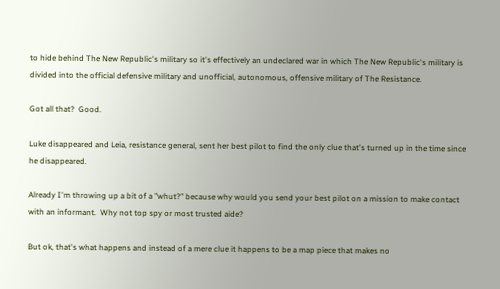to hide behind The New Republic's military so it's effectively an undeclared war in which The New Republic's military is divided into the official defensive military and unofficial, autonomous, offensive military of The Resistance.

Got all that?  Good.

Luke disappeared and Leia, resistance general, sent her best pilot to find the only clue that's turned up in the time since he disappeared.

Already I'm throwing up a bit of a "whut?" because why would you send your best pilot on a mission to make contact with an informant.  Why not top spy or most trusted aide?

But ok, that's what happens and instead of a mere clue it happens to be a map piece that makes no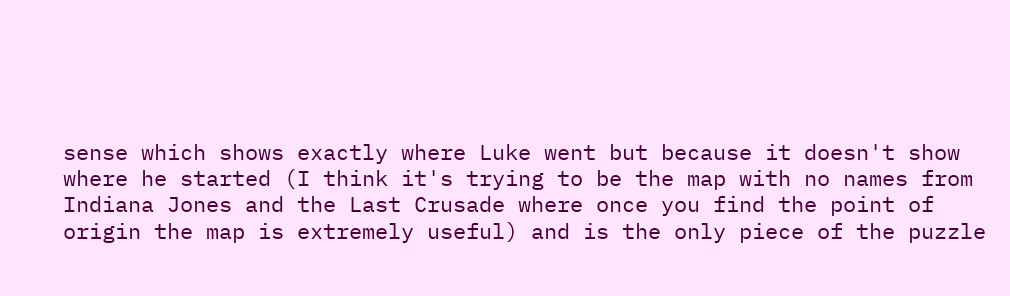sense which shows exactly where Luke went but because it doesn't show where he started (I think it's trying to be the map with no names from Indiana Jones and the Last Crusade where once you find the point of origin the map is extremely useful) and is the only piece of the puzzle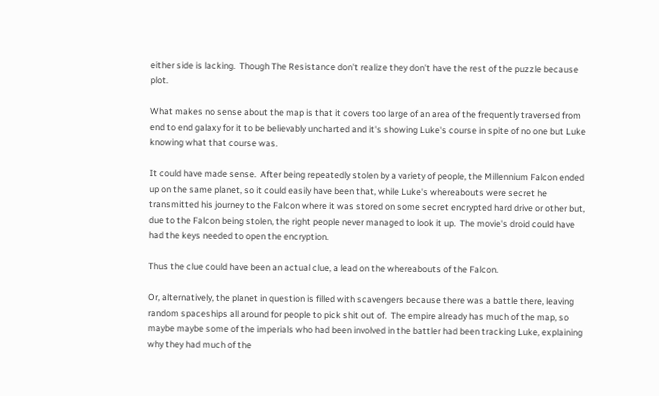either side is lacking.  Though The Resistance don't realize they don't have the rest of the puzzle because plot.

What makes no sense about the map is that it covers too large of an area of the frequently traversed from end to end galaxy for it to be believably uncharted and it's showing Luke's course in spite of no one but Luke knowing what that course was.

It could have made sense.  After being repeatedly stolen by a variety of people, the Millennium Falcon ended up on the same planet, so it could easily have been that, while Luke's whereabouts were secret he transmitted his journey to the Falcon where it was stored on some secret encrypted hard drive or other but, due to the Falcon being stolen, the right people never managed to look it up.  The movie's droid could have had the keys needed to open the encryption.

Thus the clue could have been an actual clue, a lead on the whereabouts of the Falcon.

Or, alternatively, the planet in question is filled with scavengers because there was a battle there, leaving random spaceships all around for people to pick shit out of.  The empire already has much of the map, so maybe maybe some of the imperials who had been involved in the battler had been tracking Luke, explaining why they had much of the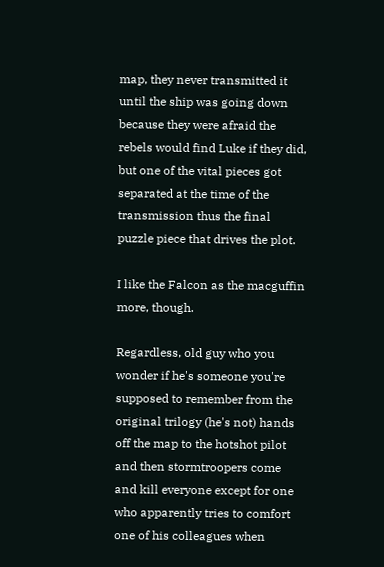map, they never transmitted it until the ship was going down because they were afraid the rebels would find Luke if they did, but one of the vital pieces got separated at the time of the transmission thus the final puzzle piece that drives the plot.

I like the Falcon as the macguffin more, though.

Regardless, old guy who you wonder if he's someone you're supposed to remember from the original trilogy (he's not) hands off the map to the hotshot pilot and then stormtroopers come and kill everyone except for one who apparently tries to comfort one of his colleagues when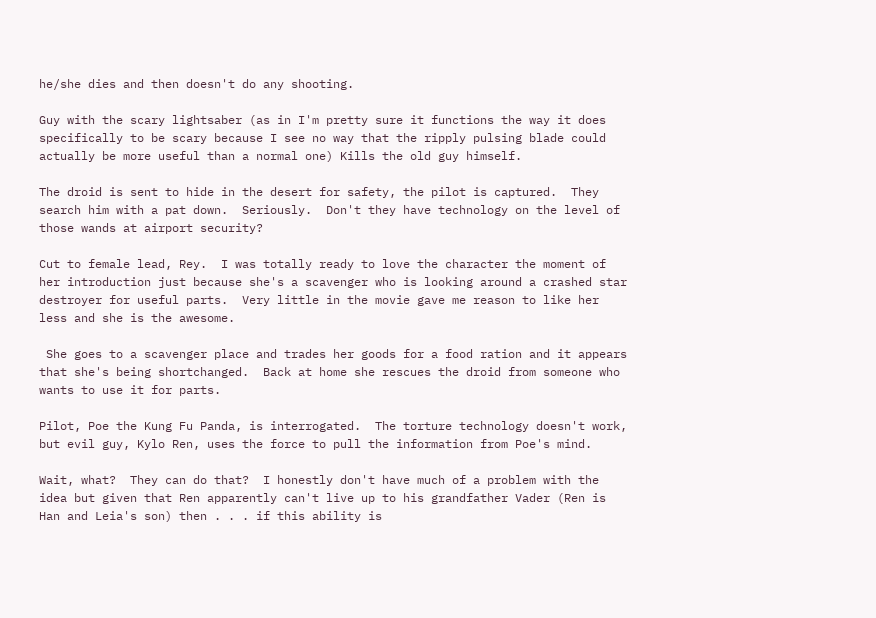he/she dies and then doesn't do any shooting.

Guy with the scary lightsaber (as in I'm pretty sure it functions the way it does specifically to be scary because I see no way that the ripply pulsing blade could actually be more useful than a normal one) Kills the old guy himself.

The droid is sent to hide in the desert for safety, the pilot is captured.  They search him with a pat down.  Seriously.  Don't they have technology on the level of those wands at airport security?

Cut to female lead, Rey.  I was totally ready to love the character the moment of her introduction just because she's a scavenger who is looking around a crashed star destroyer for useful parts.  Very little in the movie gave me reason to like her less and she is the awesome.

 She goes to a scavenger place and trades her goods for a food ration and it appears that she's being shortchanged.  Back at home she rescues the droid from someone who wants to use it for parts.

Pilot, Poe the Kung Fu Panda, is interrogated.  The torture technology doesn't work, but evil guy, Kylo Ren, uses the force to pull the information from Poe's mind.

Wait, what?  They can do that?  I honestly don't have much of a problem with the idea but given that Ren apparently can't live up to his grandfather Vader (Ren is Han and Leia's son) then . . . if this ability is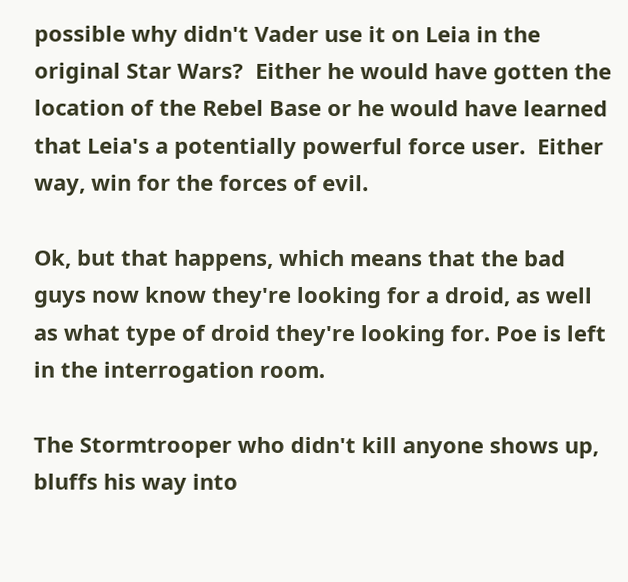possible why didn't Vader use it on Leia in the original Star Wars?  Either he would have gotten the location of the Rebel Base or he would have learned that Leia's a potentially powerful force user.  Either way, win for the forces of evil.

Ok, but that happens, which means that the bad guys now know they're looking for a droid, as well as what type of droid they're looking for. Poe is left in the interrogation room.

The Stormtrooper who didn't kill anyone shows up, bluffs his way into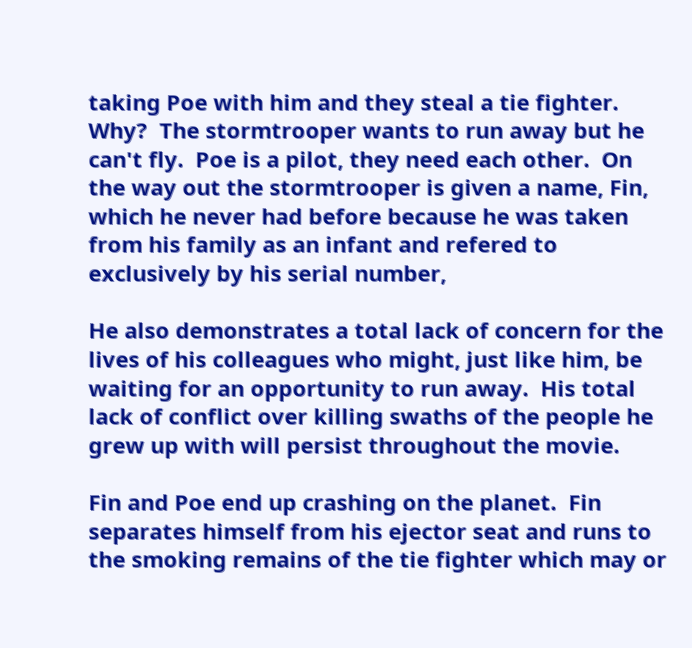taking Poe with him and they steal a tie fighter.  Why?  The stormtrooper wants to run away but he can't fly.  Poe is a pilot, they need each other.  On the way out the stormtrooper is given a name, Fin, which he never had before because he was taken from his family as an infant and refered to exclusively by his serial number,

He also demonstrates a total lack of concern for the lives of his colleagues who might, just like him, be waiting for an opportunity to run away.  His total lack of conflict over killing swaths of the people he grew up with will persist throughout the movie.

Fin and Poe end up crashing on the planet.  Fin separates himself from his ejector seat and runs to the smoking remains of the tie fighter which may or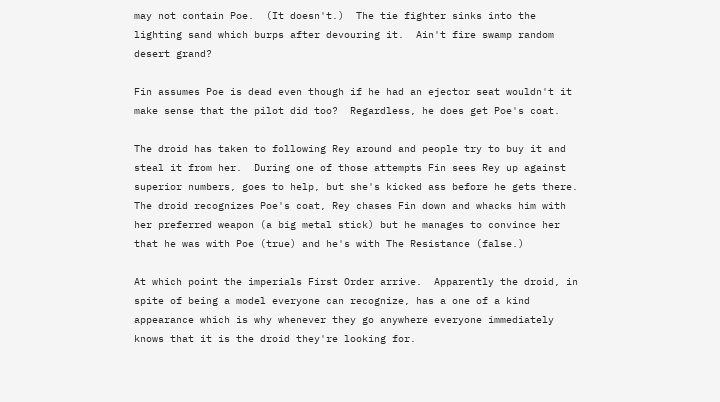may not contain Poe.  (It doesn't.)  The tie fighter sinks into the lighting sand which burps after devouring it.  Ain't fire swamp random desert grand?

Fin assumes Poe is dead even though if he had an ejector seat wouldn't it make sense that the pilot did too?  Regardless, he does get Poe's coat.

The droid has taken to following Rey around and people try to buy it and steal it from her.  During one of those attempts Fin sees Rey up against superior numbers, goes to help, but she's kicked ass before he gets there.  The droid recognizes Poe's coat, Rey chases Fin down and whacks him with her preferred weapon (a big metal stick) but he manages to convince her that he was with Poe (true) and he's with The Resistance (false.)

At which point the imperials First Order arrive.  Apparently the droid, in spite of being a model everyone can recognize, has a one of a kind appearance which is why whenever they go anywhere everyone immediately knows that it is the droid they're looking for.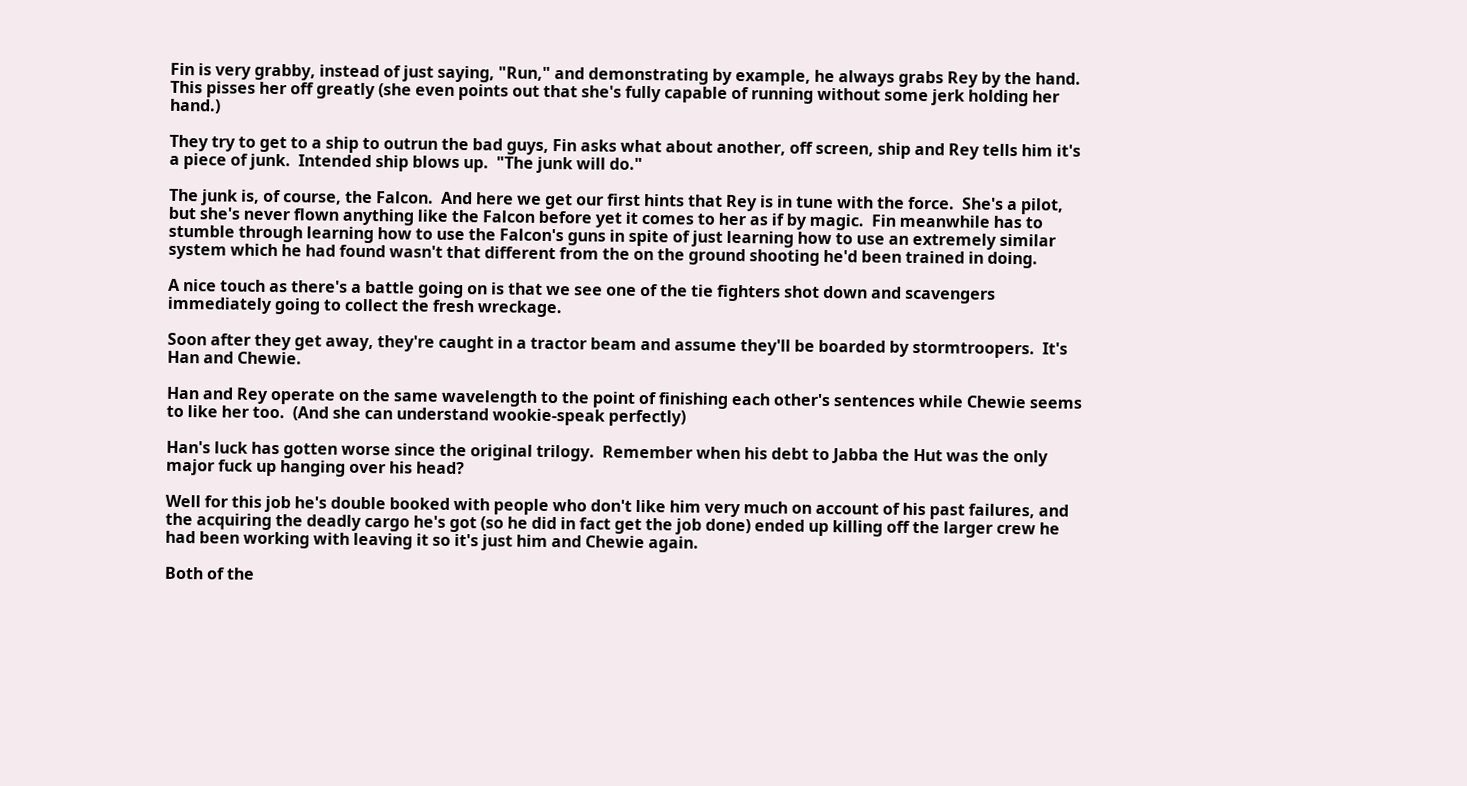Fin is very grabby, instead of just saying, "Run," and demonstrating by example, he always grabs Rey by the hand.  This pisses her off greatly (she even points out that she's fully capable of running without some jerk holding her hand.)

They try to get to a ship to outrun the bad guys, Fin asks what about another, off screen, ship and Rey tells him it's a piece of junk.  Intended ship blows up.  "The junk will do."

The junk is, of course, the Falcon.  And here we get our first hints that Rey is in tune with the force.  She's a pilot, but she's never flown anything like the Falcon before yet it comes to her as if by magic.  Fin meanwhile has to stumble through learning how to use the Falcon's guns in spite of just learning how to use an extremely similar system which he had found wasn't that different from the on the ground shooting he'd been trained in doing.

A nice touch as there's a battle going on is that we see one of the tie fighters shot down and scavengers immediately going to collect the fresh wreckage.

Soon after they get away, they're caught in a tractor beam and assume they'll be boarded by stormtroopers.  It's Han and Chewie.

Han and Rey operate on the same wavelength to the point of finishing each other's sentences while Chewie seems to like her too.  (And she can understand wookie-speak perfectly)

Han's luck has gotten worse since the original trilogy.  Remember when his debt to Jabba the Hut was the only major fuck up hanging over his head?

Well for this job he's double booked with people who don't like him very much on account of his past failures, and the acquiring the deadly cargo he's got (so he did in fact get the job done) ended up killing off the larger crew he had been working with leaving it so it's just him and Chewie again.

Both of the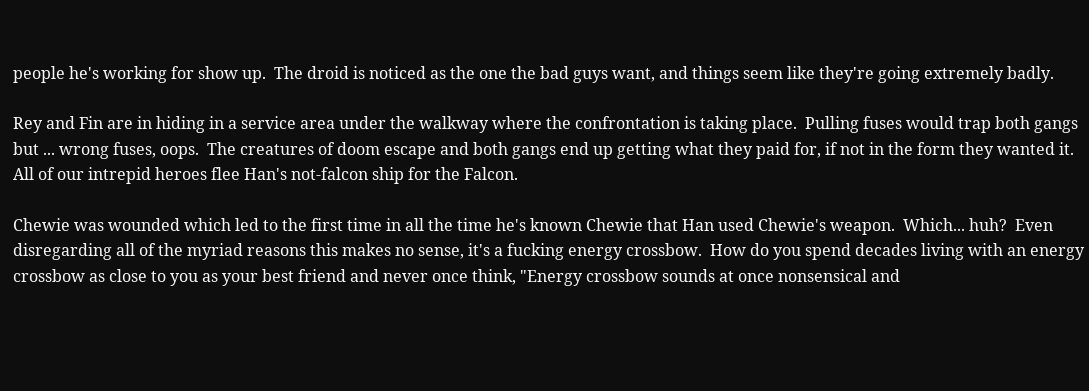people he's working for show up.  The droid is noticed as the one the bad guys want, and things seem like they're going extremely badly.

Rey and Fin are in hiding in a service area under the walkway where the confrontation is taking place.  Pulling fuses would trap both gangs but ... wrong fuses, oops.  The creatures of doom escape and both gangs end up getting what they paid for, if not in the form they wanted it.  All of our intrepid heroes flee Han's not-falcon ship for the Falcon.

Chewie was wounded which led to the first time in all the time he's known Chewie that Han used Chewie's weapon.  Which... huh?  Even disregarding all of the myriad reasons this makes no sense, it's a fucking energy crossbow.  How do you spend decades living with an energy crossbow as close to you as your best friend and never once think, "Energy crossbow sounds at once nonsensical and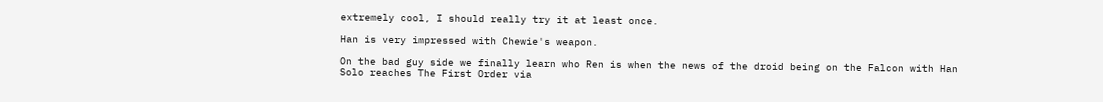extremely cool, I should really try it at least once.

Han is very impressed with Chewie's weapon.

On the bad guy side we finally learn who Ren is when the news of the droid being on the Falcon with Han Solo reaches The First Order via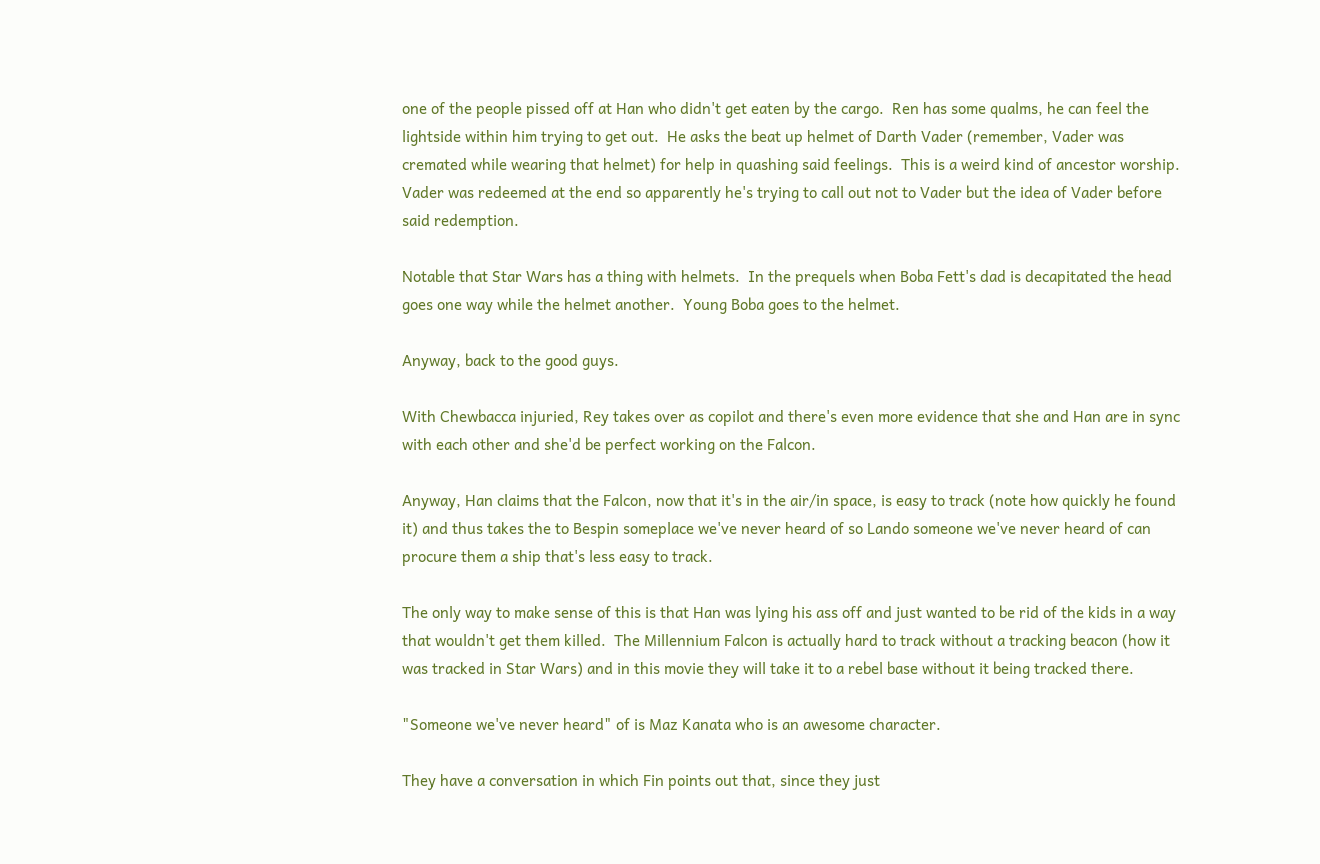one of the people pissed off at Han who didn't get eaten by the cargo.  Ren has some qualms, he can feel the lightside within him trying to get out.  He asks the beat up helmet of Darth Vader (remember, Vader was cremated while wearing that helmet) for help in quashing said feelings.  This is a weird kind of ancestor worship.  Vader was redeemed at the end so apparently he's trying to call out not to Vader but the idea of Vader before said redemption.

Notable that Star Wars has a thing with helmets.  In the prequels when Boba Fett's dad is decapitated the head goes one way while the helmet another.  Young Boba goes to the helmet.

Anyway, back to the good guys.

With Chewbacca injuried, Rey takes over as copilot and there's even more evidence that she and Han are in sync with each other and she'd be perfect working on the Falcon.

Anyway, Han claims that the Falcon, now that it's in the air/in space, is easy to track (note how quickly he found it) and thus takes the to Bespin someplace we've never heard of so Lando someone we've never heard of can procure them a ship that's less easy to track.

The only way to make sense of this is that Han was lying his ass off and just wanted to be rid of the kids in a way that wouldn't get them killed.  The Millennium Falcon is actually hard to track without a tracking beacon (how it was tracked in Star Wars) and in this movie they will take it to a rebel base without it being tracked there.

"Someone we've never heard" of is Maz Kanata who is an awesome character.

They have a conversation in which Fin points out that, since they just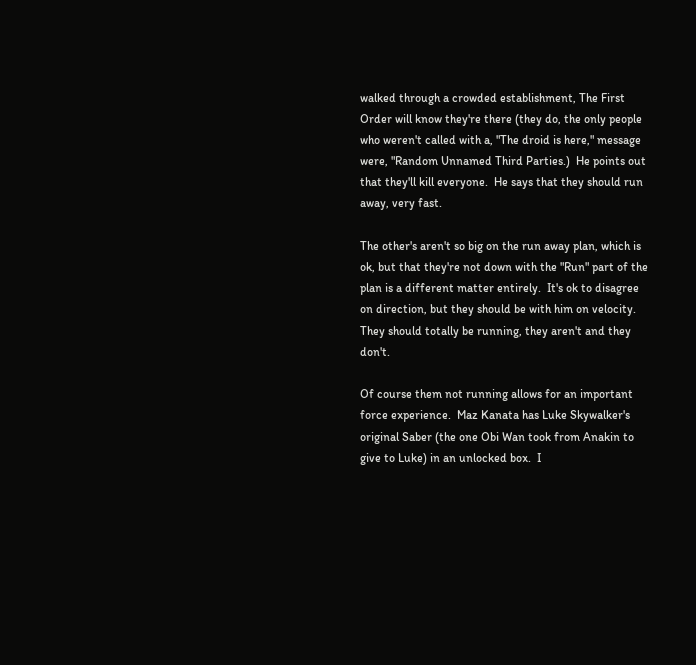walked through a crowded establishment, The First Order will know they're there (they do, the only people who weren't called with a, "The droid is here," message were, "Random Unnamed Third Parties.)  He points out that they'll kill everyone.  He says that they should run away, very fast.

The other's aren't so big on the run away plan, which is ok, but that they're not down with the "Run" part of the plan is a different matter entirely.  It's ok to disagree on direction, but they should be with him on velocity.  They should totally be running, they aren't and they don't.

Of course them not running allows for an important force experience.  Maz Kanata has Luke Skywalker's original Saber (the one Obi Wan took from Anakin to give to Luke) in an unlocked box.  I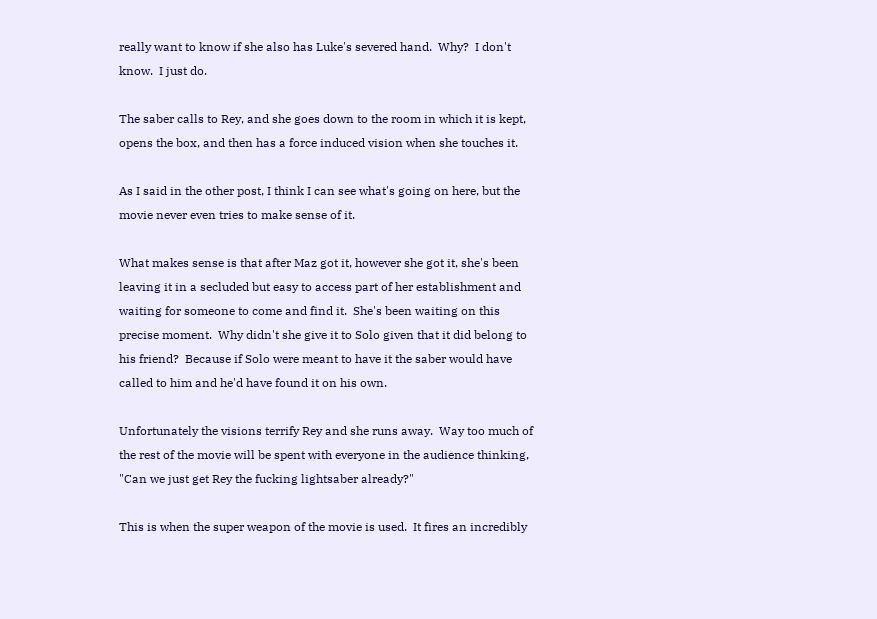really want to know if she also has Luke's severed hand.  Why?  I don't know.  I just do.

The saber calls to Rey, and she goes down to the room in which it is kept, opens the box, and then has a force induced vision when she touches it.

As I said in the other post, I think I can see what's going on here, but the movie never even tries to make sense of it.

What makes sense is that after Maz got it, however she got it, she's been leaving it in a secluded but easy to access part of her establishment and waiting for someone to come and find it.  She's been waiting on this precise moment.  Why didn't she give it to Solo given that it did belong to his friend?  Because if Solo were meant to have it the saber would have called to him and he'd have found it on his own.

Unfortunately the visions terrify Rey and she runs away.  Way too much of the rest of the movie will be spent with everyone in the audience thinking, "Can we just get Rey the fucking lightsaber already?"

This is when the super weapon of the movie is used.  It fires an incredibly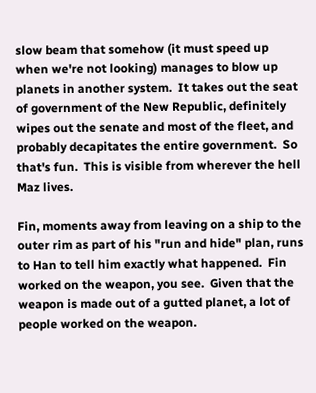slow beam that somehow (it must speed up when we're not looking) manages to blow up planets in another system.  It takes out the seat of government of the New Republic, definitely wipes out the senate and most of the fleet, and probably decapitates the entire government.  So that's fun.  This is visible from wherever the hell Maz lives.

Fin, moments away from leaving on a ship to the outer rim as part of his "run and hide" plan, runs to Han to tell him exactly what happened.  Fin worked on the weapon, you see.  Given that the weapon is made out of a gutted planet, a lot of people worked on the weapon.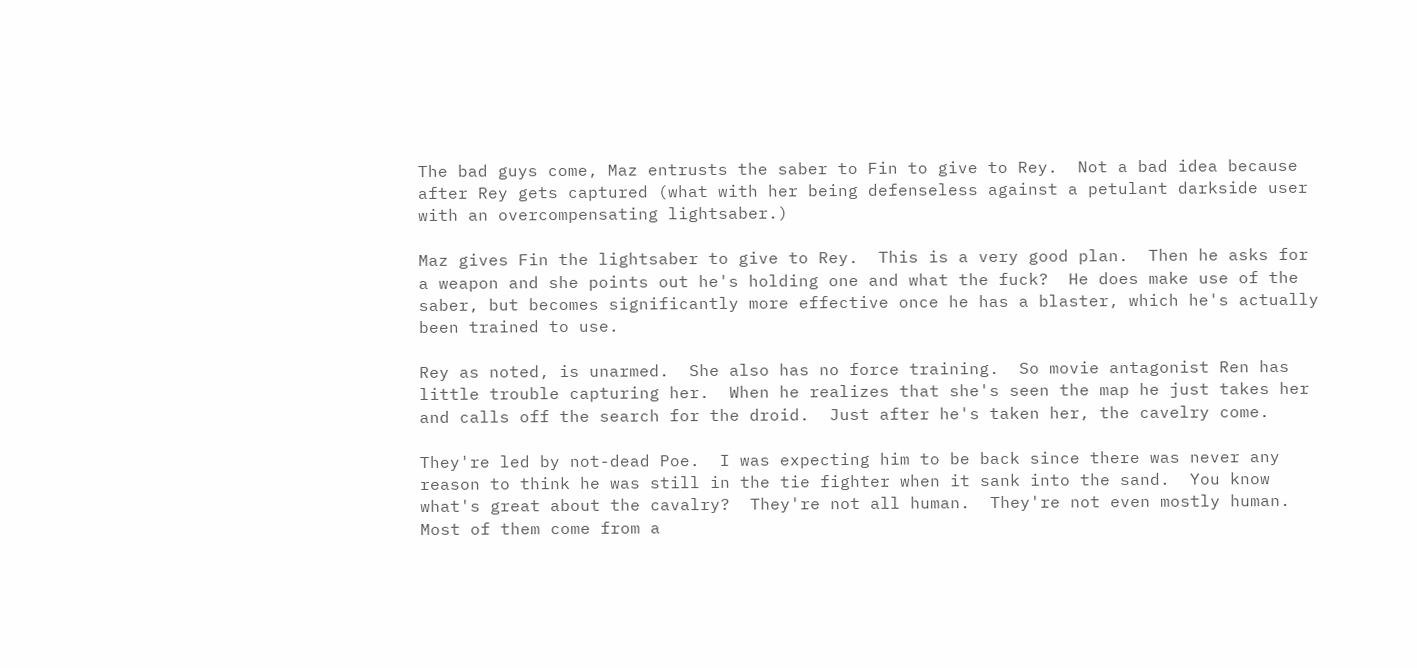The bad guys come, Maz entrusts the saber to Fin to give to Rey.  Not a bad idea because after Rey gets captured (what with her being defenseless against a petulant darkside user with an overcompensating lightsaber.)

Maz gives Fin the lightsaber to give to Rey.  This is a very good plan.  Then he asks for a weapon and she points out he's holding one and what the fuck?  He does make use of the saber, but becomes significantly more effective once he has a blaster, which he's actually been trained to use.

Rey as noted, is unarmed.  She also has no force training.  So movie antagonist Ren has little trouble capturing her.  When he realizes that she's seen the map he just takes her and calls off the search for the droid.  Just after he's taken her, the cavelry come.

They're led by not-dead Poe.  I was expecting him to be back since there was never any reason to think he was still in the tie fighter when it sank into the sand.  You know what's great about the cavalry?  They're not all human.  They're not even mostly human.  Most of them come from a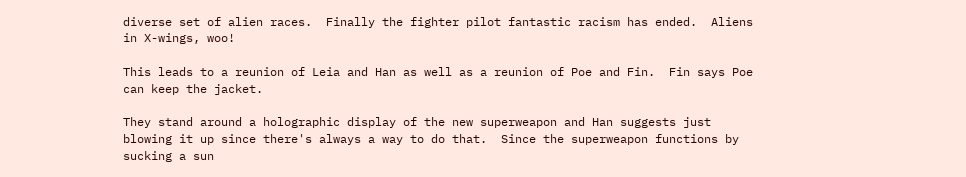diverse set of alien races.  Finally the fighter pilot fantastic racism has ended.  Aliens in X-wings, woo!

This leads to a reunion of Leia and Han as well as a reunion of Poe and Fin.  Fin says Poe can keep the jacket.

They stand around a holographic display of the new superweapon and Han suggests just blowing it up since there's always a way to do that.  Since the superweapon functions by sucking a sun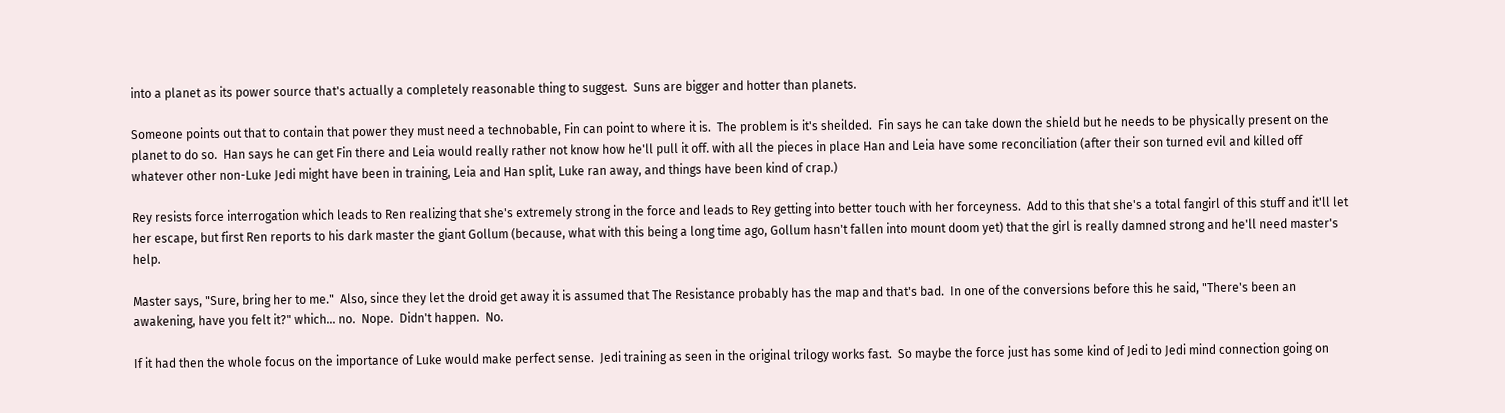into a planet as its power source that's actually a completely reasonable thing to suggest.  Suns are bigger and hotter than planets.

Someone points out that to contain that power they must need a technobable, Fin can point to where it is.  The problem is it's sheilded.  Fin says he can take down the shield but he needs to be physically present on the planet to do so.  Han says he can get Fin there and Leia would really rather not know how he'll pull it off. with all the pieces in place Han and Leia have some reconciliation (after their son turned evil and killed off whatever other non-Luke Jedi might have been in training, Leia and Han split, Luke ran away, and things have been kind of crap.)

Rey resists force interrogation which leads to Ren realizing that she's extremely strong in the force and leads to Rey getting into better touch with her forceyness.  Add to this that she's a total fangirl of this stuff and it'll let her escape, but first Ren reports to his dark master the giant Gollum (because, what with this being a long time ago, Gollum hasn't fallen into mount doom yet) that the girl is really damned strong and he'll need master's help.

Master says, "Sure, bring her to me."  Also, since they let the droid get away it is assumed that The Resistance probably has the map and that's bad.  In one of the conversions before this he said, "There's been an awakening, have you felt it?" which... no.  Nope.  Didn't happen.  No.

If it had then the whole focus on the importance of Luke would make perfect sense.  Jedi training as seen in the original trilogy works fast.  So maybe the force just has some kind of Jedi to Jedi mind connection going on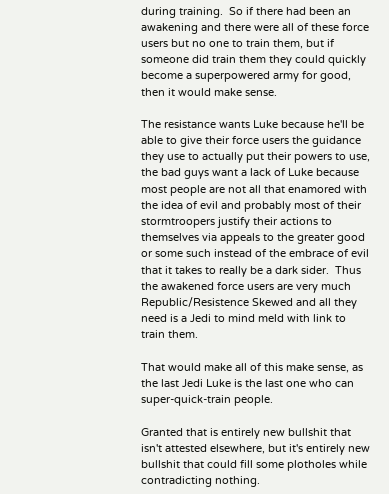during training.  So if there had been an awakening and there were all of these force users but no one to train them, but if someone did train them they could quickly become a superpowered army for good, then it would make sense.

The resistance wants Luke because he'll be able to give their force users the guidance they use to actually put their powers to use, the bad guys want a lack of Luke because most people are not all that enamored with the idea of evil and probably most of their stormtroopers justify their actions to themselves via appeals to the greater good or some such instead of the embrace of evil that it takes to really be a dark sider.  Thus the awakened force users are very much Republic/Resistence Skewed and all they need is a Jedi to mind meld with link to train them.

That would make all of this make sense, as the last Jedi Luke is the last one who can super-quick-train people.

Granted that is entirely new bullshit that isn't attested elsewhere, but it's entirely new bullshit that could fill some plotholes while contradicting nothing.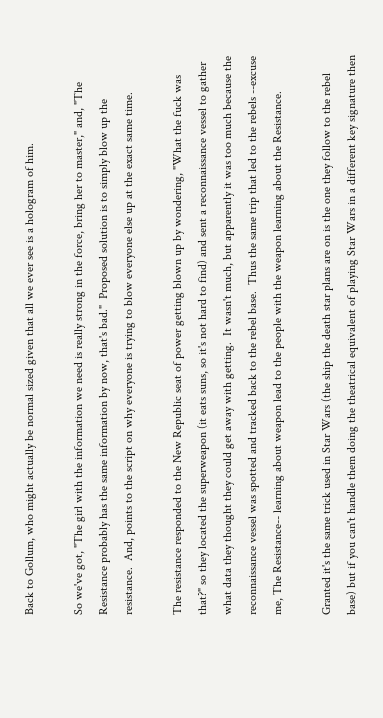Back to Gollum, who might actually be normal sized given that all we ever see is a hologram of him.

So we've got, "The girl with the information we need is really strong in the force, bring her to master," and, "The Resistance probably has the same information by now, that's bad."  Proposed solution is to simply blow up the resistance.  And, points to the script on why everyone is trying to blow everyone else up at the exact same time.

The resistance responded to the New Republic seat of power getting blown up by wondering, "What the fuck was that?" so they located the superweapon (it eats suns, so it's not hard to find) and sent a reconnaissance vessel to gather what data they thought they could get away with getting.  It wasn't much, but apparently it was too much because the reconnaissance vessel was spotted and tracked back to the rebel base.  Thus the same trip that led to the rebels --excuse me, The Resistance-- learning about weapon lead to the people with the weapon learning about the Resistance.

Granted it's the same trick used in Star Wars (the ship the death star plans are on is the one they follow to the rebel base) but if you can't handle them doing the theatrical equivalent of playing Star Wars in a different key signature then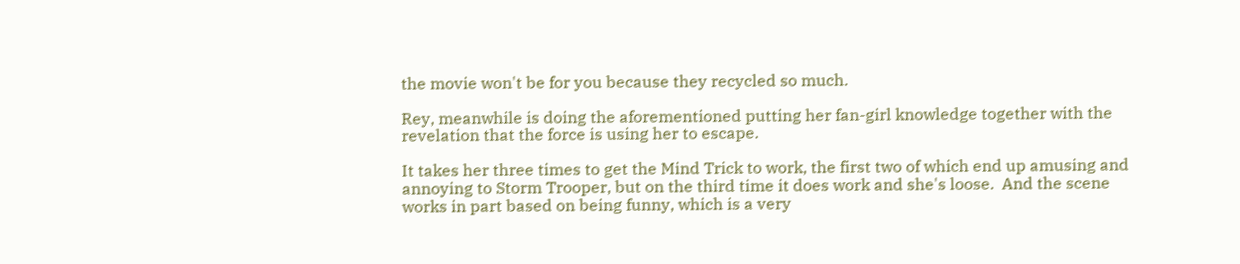the movie won't be for you because they recycled so much.

Rey, meanwhile is doing the aforementioned putting her fan-girl knowledge together with the revelation that the force is using her to escape.

It takes her three times to get the Mind Trick to work, the first two of which end up amusing and annoying to Storm Trooper, but on the third time it does work and she's loose.  And the scene works in part based on being funny, which is a very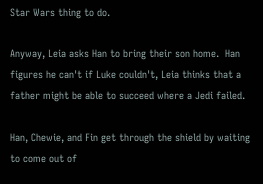Star Wars thing to do.

Anyway, Leia asks Han to bring their son home.  Han figures he can't if Luke couldn't, Leia thinks that a father might be able to succeed where a Jedi failed.

Han, Chewie, and Fin get through the shield by waiting to come out of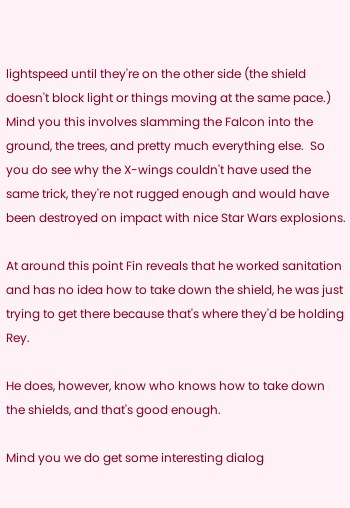lightspeed until they're on the other side (the shield doesn't block light or things moving at the same pace.)  Mind you this involves slamming the Falcon into the ground, the trees, and pretty much everything else.  So you do see why the X-wings couldn't have used the same trick, they're not rugged enough and would have been destroyed on impact with nice Star Wars explosions.

At around this point Fin reveals that he worked sanitation and has no idea how to take down the shield, he was just trying to get there because that's where they'd be holding Rey.

He does, however, know who knows how to take down the shields, and that's good enough.

Mind you we do get some interesting dialog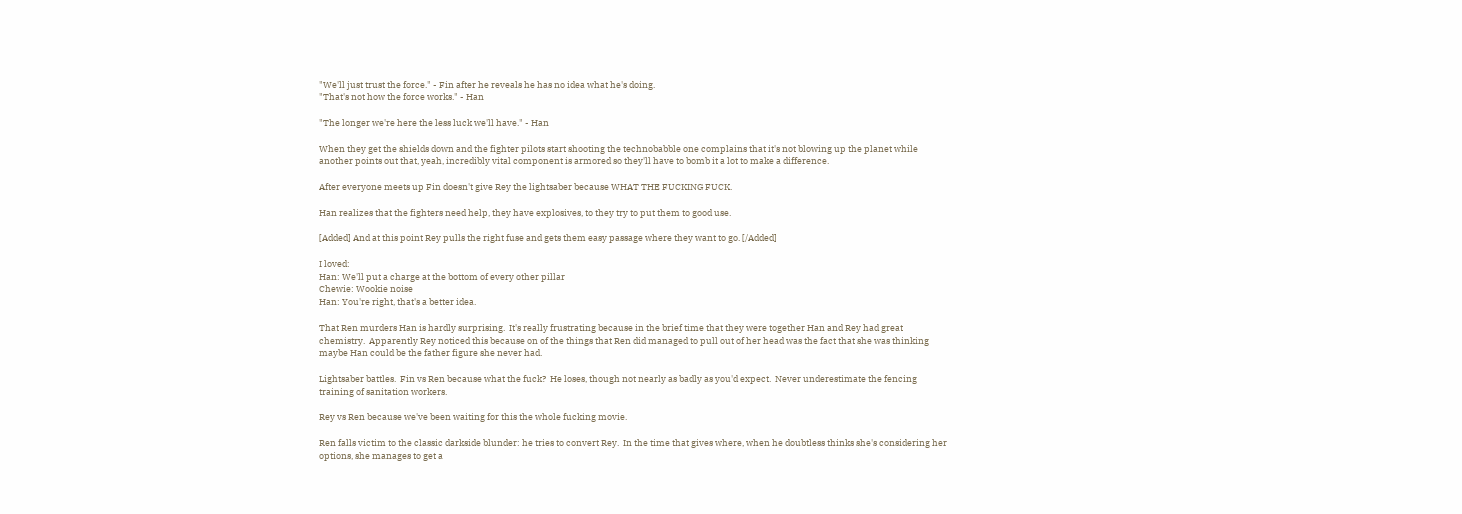"We'll just trust the force." - Fin after he reveals he has no idea what he's doing.
"That's not how the force works." - Han

"The longer we're here the less luck we'll have." - Han

When they get the shields down and the fighter pilots start shooting the technobabble one complains that it's not blowing up the planet while another points out that, yeah, incredibly vital component is armored so they'll have to bomb it a lot to make a difference.

After everyone meets up Fin doesn't give Rey the lightsaber because WHAT THE FUCKING FUCK.

Han realizes that the fighters need help, they have explosives, to they try to put them to good use.

[Added] And at this point Rey pulls the right fuse and gets them easy passage where they want to go. [/Added]

I loved:
Han: We'll put a charge at the bottom of every other pillar
Chewie: Wookie noise
Han: You're right, that's a better idea.

That Ren murders Han is hardly surprising.  It's really frustrating because in the brief time that they were together Han and Rey had great chemistry.  Apparently Rey noticed this because on of the things that Ren did managed to pull out of her head was the fact that she was thinking maybe Han could be the father figure she never had.

Lightsaber battles.  Fin vs Ren because what the fuck?  He loses, though not nearly as badly as you'd expect.  Never underestimate the fencing training of sanitation workers.

Rey vs Ren because we've been waiting for this the whole fucking movie.

Ren falls victim to the classic darkside blunder: he tries to convert Rey.  In the time that gives where, when he doubtless thinks she's considering her options, she manages to get a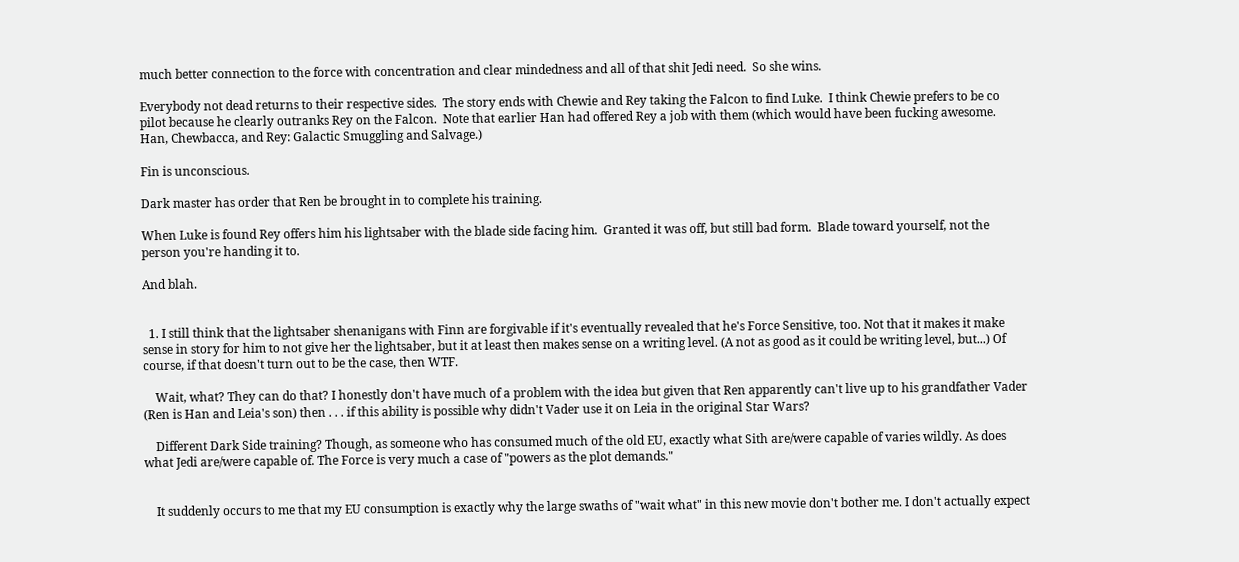much better connection to the force with concentration and clear mindedness and all of that shit Jedi need.  So she wins.

Everybody not dead returns to their respective sides.  The story ends with Chewie and Rey taking the Falcon to find Luke.  I think Chewie prefers to be co pilot because he clearly outranks Rey on the Falcon.  Note that earlier Han had offered Rey a job with them (which would have been fucking awesome.  Han, Chewbacca, and Rey: Galactic Smuggling and Salvage.)

Fin is unconscious.

Dark master has order that Ren be brought in to complete his training.

When Luke is found Rey offers him his lightsaber with the blade side facing him.  Granted it was off, but still bad form.  Blade toward yourself, not the person you're handing it to.

And blah.


  1. I still think that the lightsaber shenanigans with Finn are forgivable if it's eventually revealed that he's Force Sensitive, too. Not that it makes it make sense in story for him to not give her the lightsaber, but it at least then makes sense on a writing level. (A not as good as it could be writing level, but...) Of course, if that doesn't turn out to be the case, then WTF.

    Wait, what? They can do that? I honestly don't have much of a problem with the idea but given that Ren apparently can't live up to his grandfather Vader (Ren is Han and Leia's son) then . . . if this ability is possible why didn't Vader use it on Leia in the original Star Wars?

    Different Dark Side training? Though, as someone who has consumed much of the old EU, exactly what Sith are/were capable of varies wildly. As does what Jedi are/were capable of. The Force is very much a case of "powers as the plot demands."


    It suddenly occurs to me that my EU consumption is exactly why the large swaths of "wait what" in this new movie don't bother me. I don't actually expect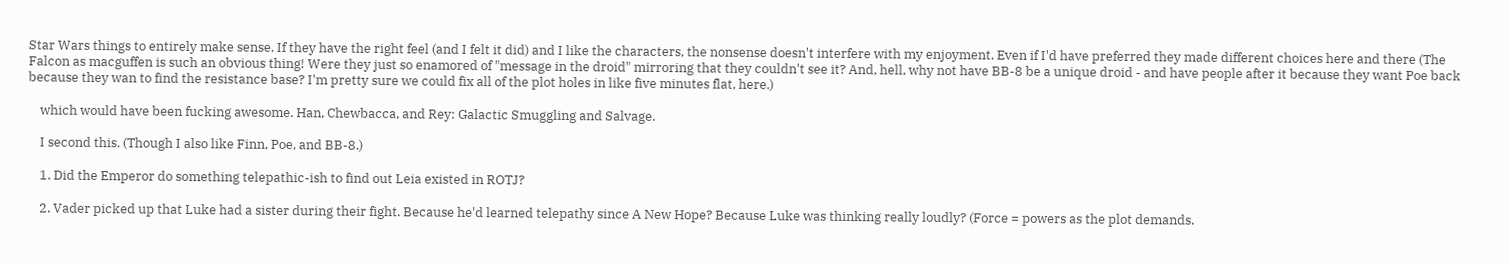Star Wars things to entirely make sense. If they have the right feel (and I felt it did) and I like the characters, the nonsense doesn't interfere with my enjoyment. Even if I'd have preferred they made different choices here and there (The Falcon as macguffen is such an obvious thing! Were they just so enamored of "message in the droid" mirroring that they couldn't see it? And, hell, why not have BB-8 be a unique droid - and have people after it because they want Poe back because they wan to find the resistance base? I'm pretty sure we could fix all of the plot holes in like five minutes flat, here.)

    which would have been fucking awesome. Han, Chewbacca, and Rey: Galactic Smuggling and Salvage.

    I second this. (Though I also like Finn, Poe, and BB-8.)

    1. Did the Emperor do something telepathic-ish to find out Leia existed in ROTJ?

    2. Vader picked up that Luke had a sister during their fight. Because he'd learned telepathy since A New Hope? Because Luke was thinking really loudly? (Force = powers as the plot demands.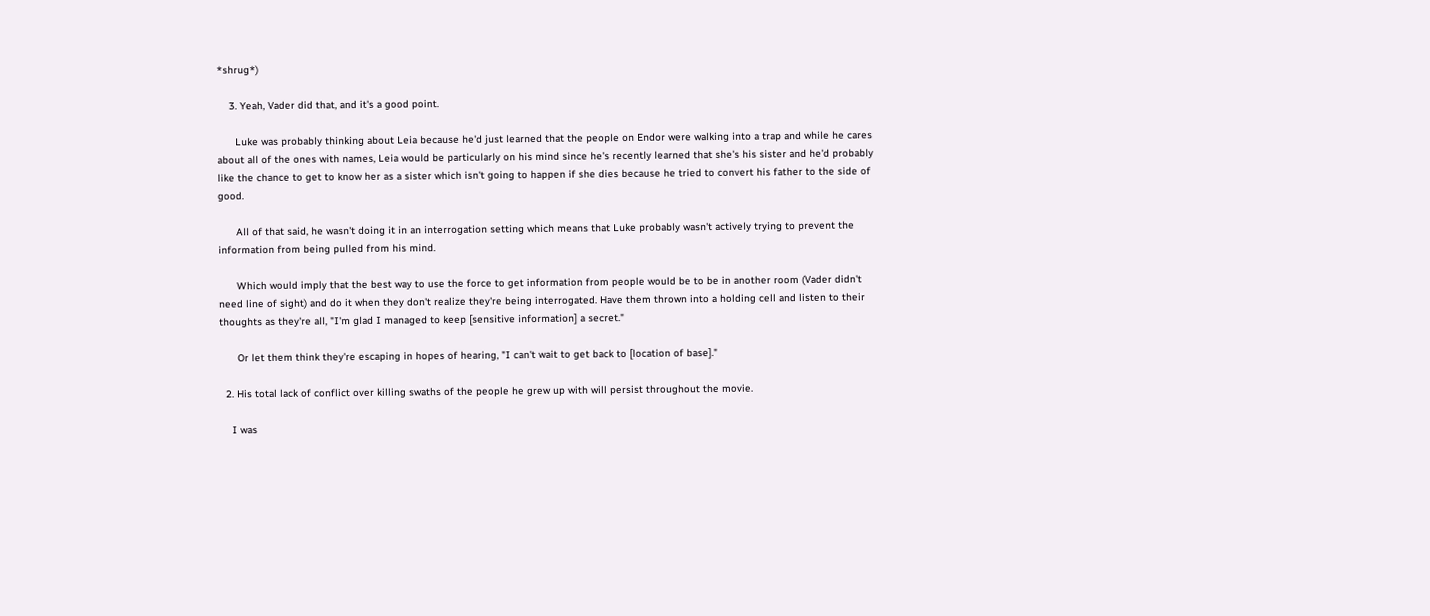*shrug*)

    3. Yeah, Vader did that, and it's a good point.

      Luke was probably thinking about Leia because he'd just learned that the people on Endor were walking into a trap and while he cares about all of the ones with names, Leia would be particularly on his mind since he's recently learned that she's his sister and he'd probably like the chance to get to know her as a sister which isn't going to happen if she dies because he tried to convert his father to the side of good.

      All of that said, he wasn't doing it in an interrogation setting which means that Luke probably wasn't actively trying to prevent the information from being pulled from his mind.

      Which would imply that the best way to use the force to get information from people would be to be in another room (Vader didn't need line of sight) and do it when they don't realize they're being interrogated. Have them thrown into a holding cell and listen to their thoughts as they're all, "I'm glad I managed to keep [sensitive information] a secret."

      Or let them think they're escaping in hopes of hearing, "I can't wait to get back to [location of base]."

  2. His total lack of conflict over killing swaths of the people he grew up with will persist throughout the movie.

    I was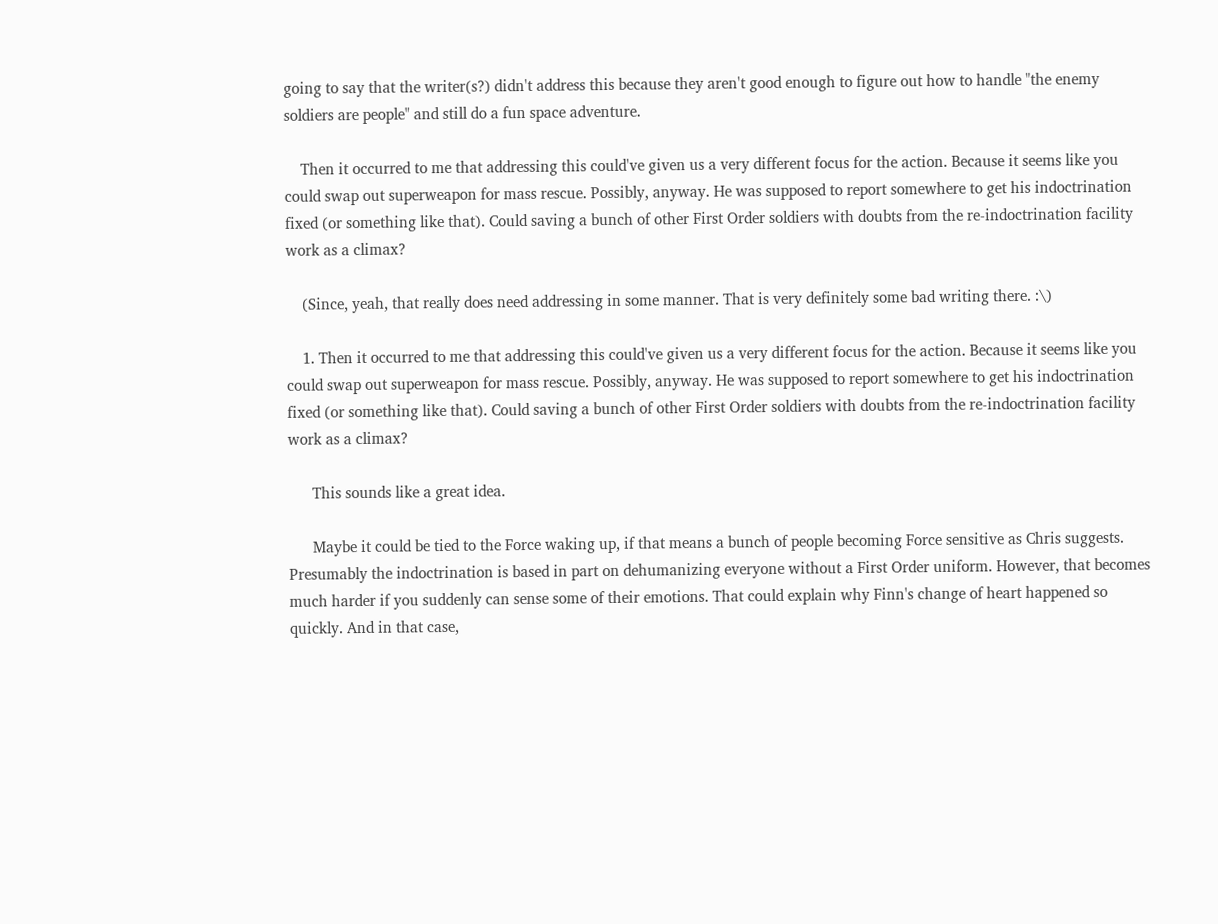going to say that the writer(s?) didn't address this because they aren't good enough to figure out how to handle "the enemy soldiers are people" and still do a fun space adventure.

    Then it occurred to me that addressing this could've given us a very different focus for the action. Because it seems like you could swap out superweapon for mass rescue. Possibly, anyway. He was supposed to report somewhere to get his indoctrination fixed (or something like that). Could saving a bunch of other First Order soldiers with doubts from the re-indoctrination facility work as a climax?

    (Since, yeah, that really does need addressing in some manner. That is very definitely some bad writing there. :\)

    1. Then it occurred to me that addressing this could've given us a very different focus for the action. Because it seems like you could swap out superweapon for mass rescue. Possibly, anyway. He was supposed to report somewhere to get his indoctrination fixed (or something like that). Could saving a bunch of other First Order soldiers with doubts from the re-indoctrination facility work as a climax?

      This sounds like a great idea.

      Maybe it could be tied to the Force waking up, if that means a bunch of people becoming Force sensitive as Chris suggests. Presumably the indoctrination is based in part on dehumanizing everyone without a First Order uniform. However, that becomes much harder if you suddenly can sense some of their emotions. That could explain why Finn's change of heart happened so quickly. And in that case,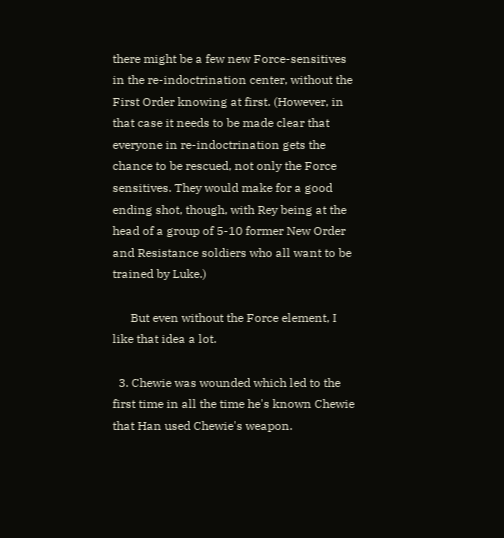there might be a few new Force-sensitives in the re-indoctrination center, without the First Order knowing at first. (However, in that case it needs to be made clear that everyone in re-indoctrination gets the chance to be rescued, not only the Force sensitives. They would make for a good ending shot, though, with Rey being at the head of a group of 5-10 former New Order and Resistance soldiers who all want to be trained by Luke.)

      But even without the Force element, I like that idea a lot.

  3. Chewie was wounded which led to the first time in all the time he's known Chewie that Han used Chewie's weapon.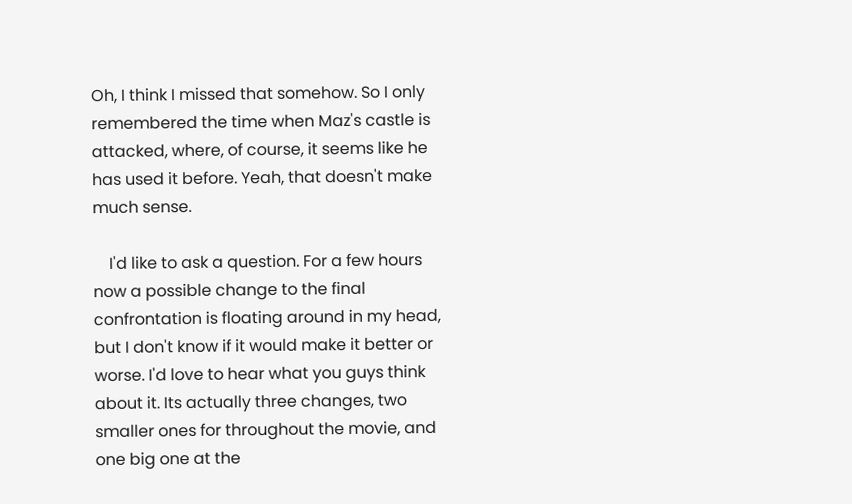Oh, I think I missed that somehow. So I only remembered the time when Maz's castle is attacked, where, of course, it seems like he has used it before. Yeah, that doesn't make much sense.

    I'd like to ask a question. For a few hours now a possible change to the final confrontation is floating around in my head, but I don't know if it would make it better or worse. I'd love to hear what you guys think about it. Its actually three changes, two smaller ones for throughout the movie, and one big one at the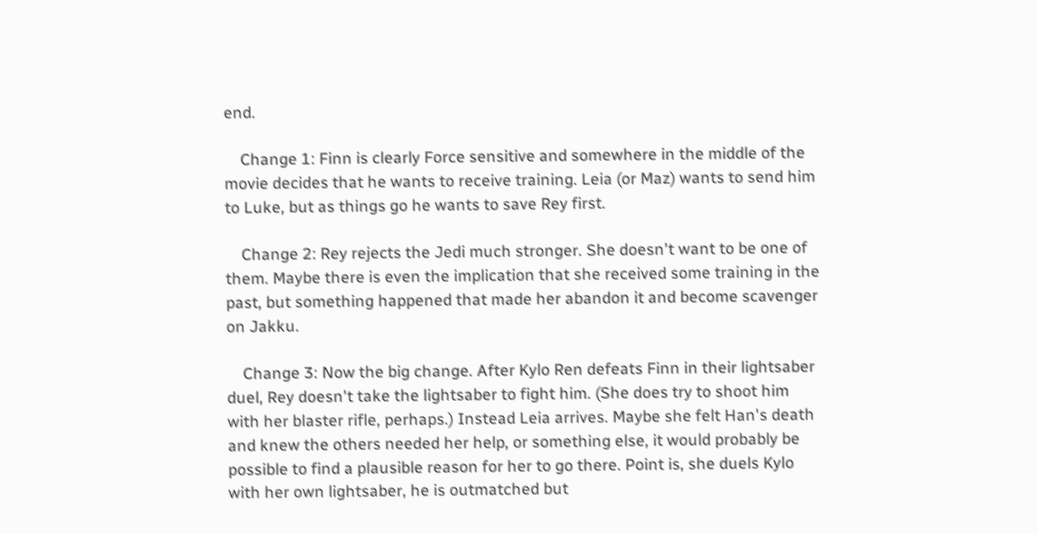end.

    Change 1: Finn is clearly Force sensitive and somewhere in the middle of the movie decides that he wants to receive training. Leia (or Maz) wants to send him to Luke, but as things go he wants to save Rey first.

    Change 2: Rey rejects the Jedi much stronger. She doesn't want to be one of them. Maybe there is even the implication that she received some training in the past, but something happened that made her abandon it and become scavenger on Jakku.

    Change 3: Now the big change. After Kylo Ren defeats Finn in their lightsaber duel, Rey doesn't take the lightsaber to fight him. (She does try to shoot him with her blaster rifle, perhaps.) Instead Leia arrives. Maybe she felt Han's death and knew the others needed her help, or something else, it would probably be possible to find a plausible reason for her to go there. Point is, she duels Kylo with her own lightsaber, he is outmatched but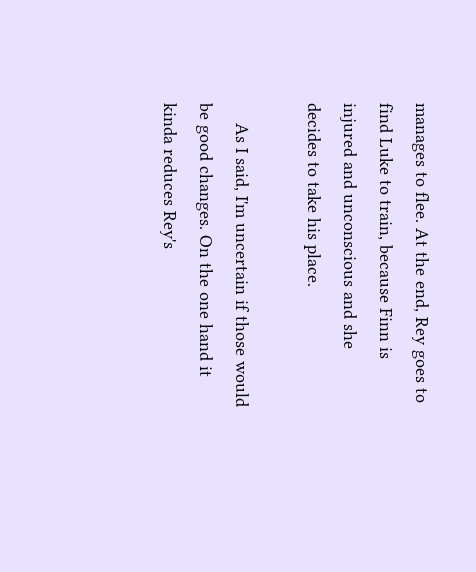manages to flee. At the end, Rey goes to find Luke to train, because Finn is injured and unconscious and she decides to take his place.

    As I said, I'm uncertain if those would be good changes. On the one hand it kinda reduces Rey's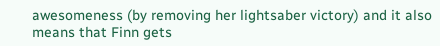awesomeness (by removing her lightsaber victory) and it also means that Finn gets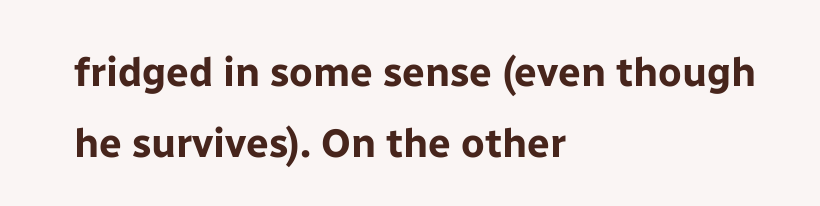fridged in some sense (even though he survives). On the other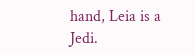hand, Leia is a Jedi.